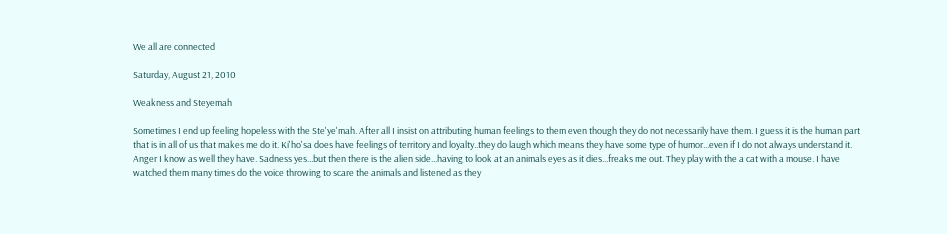We all are connected

Saturday, August 21, 2010

Weakness and Steyemah

Sometimes I end up feeling hopeless with the Ste'ye'mah. After all I insist on attributing human feelings to them even though they do not necessarily have them. I guess it is the human part that is in all of us that makes me do it. Ki'ho'sa does have feelings of territory and loyalty..they do laugh which means they have some type of humor...even if I do not always understand it. Anger I know as well they have. Sadness yes...but then there is the alien side...having to look at an animals eyes as it dies...freaks me out. They play with the a cat with a mouse. I have watched them many times do the voice throwing to scare the animals and listened as they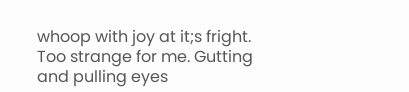whoop with joy at it;s fright. Too strange for me. Gutting and pulling eyes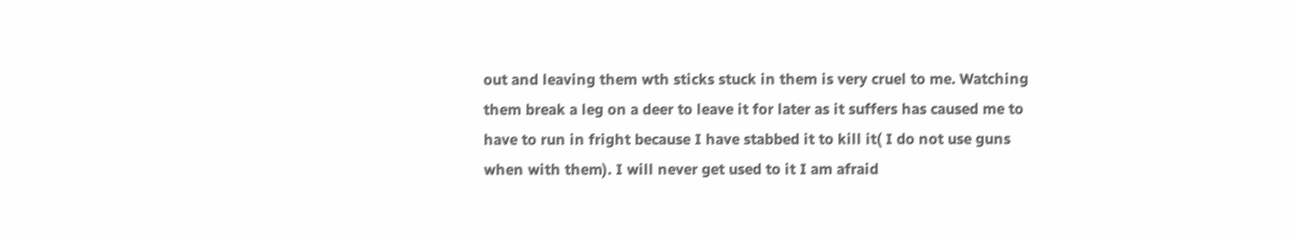out and leaving them wth sticks stuck in them is very cruel to me. Watching them break a leg on a deer to leave it for later as it suffers has caused me to have to run in fright because I have stabbed it to kill it( I do not use guns when with them). I will never get used to it I am afraid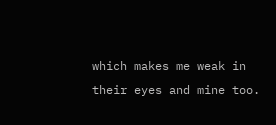which makes me weak in their eyes and mine too.